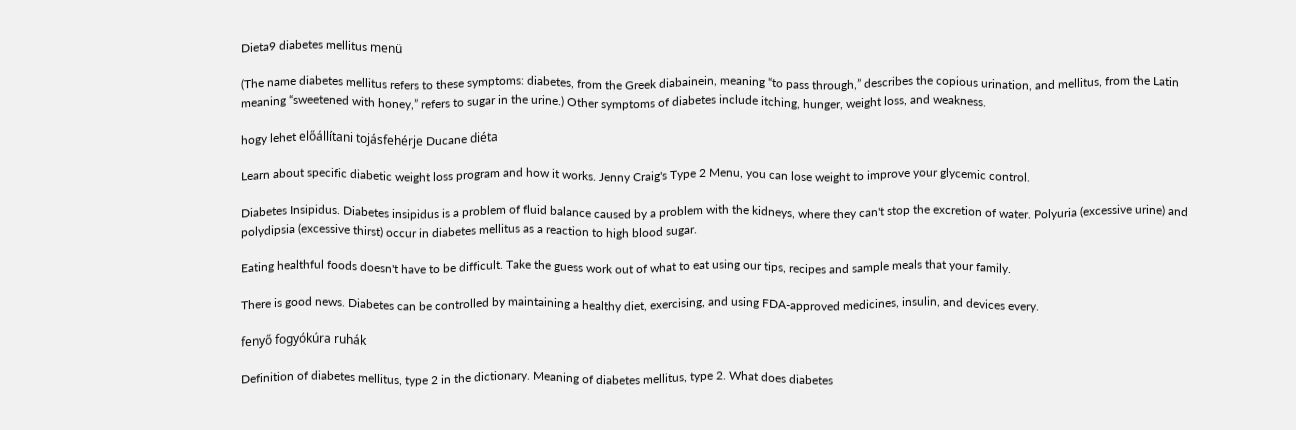Dieta9 diabetes mellitus menü

(The name diabetes mellitus refers to these symptoms: diabetes, from the Greek diabainein, meaning “to pass through,” describes the copious urination, and mellitus, from the Latin meaning “sweetened with honey,” refers to sugar in the urine.) Other symptoms of diabetes include itching, hunger, weight loss, and weakness.

hogy lehet előállítani tojásfehérje Ducane diéta

Learn about specific diabetic weight loss program and how it works. Jenny Craig's Type 2 Menu, you can lose weight to improve your glycemic control.

Diabetes Insipidus. Diabetes insipidus is a problem of fluid balance caused by a problem with the kidneys, where they can't stop the excretion of water. Polyuria (excessive urine) and polydipsia (excessive thirst) occur in diabetes mellitus as a reaction to high blood sugar.

Eating healthful foods doesn't have to be difficult. Take the guess work out of what to eat using our tips, recipes and sample meals that your family.

There is good news. Diabetes can be controlled by maintaining a healthy diet, exercising, and using FDA-approved medicines, insulin, and devices every.

fenyő fogyókúra ruhák

Definition of diabetes mellitus, type 2 in the dictionary. Meaning of diabetes mellitus, type 2. What does diabetes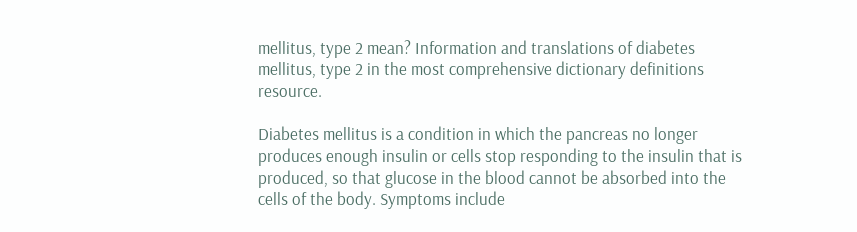mellitus, type 2 mean? Information and translations of diabetes mellitus, type 2 in the most comprehensive dictionary definitions resource.

Diabetes mellitus is a condition in which the pancreas no longer produces enough insulin or cells stop responding to the insulin that is produced, so that glucose in the blood cannot be absorbed into the cells of the body. Symptoms include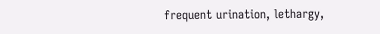frequent urination, lethargy,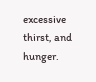excessive thirst, and hunger.